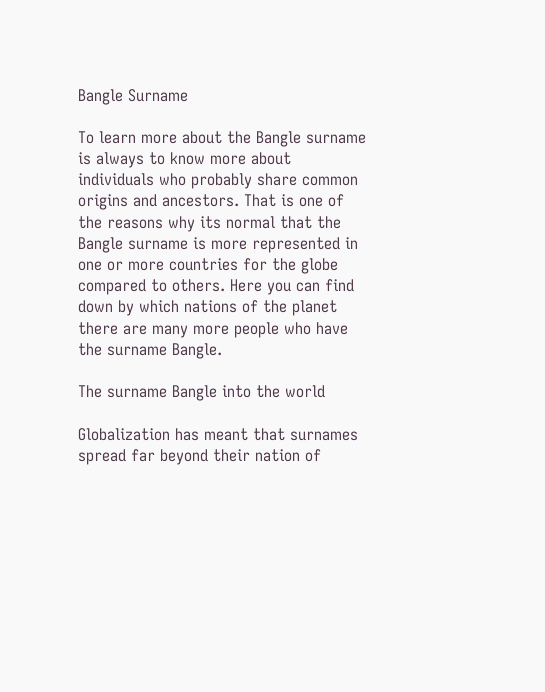Bangle Surname

To learn more about the Bangle surname is always to know more about individuals who probably share common origins and ancestors. That is one of the reasons why its normal that the Bangle surname is more represented in one or more countries for the globe compared to others. Here you can find down by which nations of the planet there are many more people who have the surname Bangle.

The surname Bangle into the world

Globalization has meant that surnames spread far beyond their nation of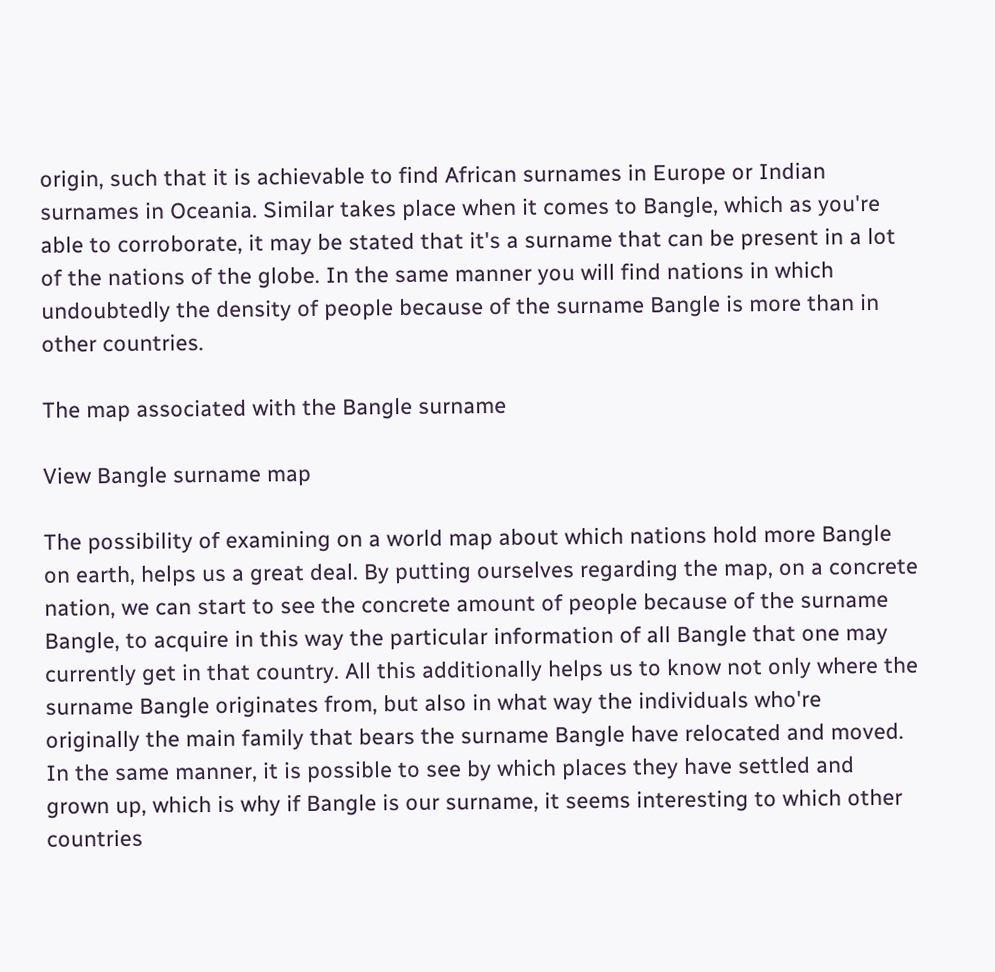origin, such that it is achievable to find African surnames in Europe or Indian surnames in Oceania. Similar takes place when it comes to Bangle, which as you're able to corroborate, it may be stated that it's a surname that can be present in a lot of the nations of the globe. In the same manner you will find nations in which undoubtedly the density of people because of the surname Bangle is more than in other countries.

The map associated with the Bangle surname

View Bangle surname map

The possibility of examining on a world map about which nations hold more Bangle on earth, helps us a great deal. By putting ourselves regarding the map, on a concrete nation, we can start to see the concrete amount of people because of the surname Bangle, to acquire in this way the particular information of all Bangle that one may currently get in that country. All this additionally helps us to know not only where the surname Bangle originates from, but also in what way the individuals who're originally the main family that bears the surname Bangle have relocated and moved. In the same manner, it is possible to see by which places they have settled and grown up, which is why if Bangle is our surname, it seems interesting to which other countries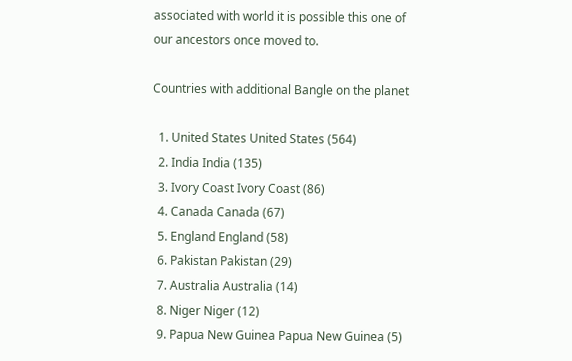associated with world it is possible this one of our ancestors once moved to.

Countries with additional Bangle on the planet

  1. United States United States (564)
  2. India India (135)
  3. Ivory Coast Ivory Coast (86)
  4. Canada Canada (67)
  5. England England (58)
  6. Pakistan Pakistan (29)
  7. Australia Australia (14)
  8. Niger Niger (12)
  9. Papua New Guinea Papua New Guinea (5)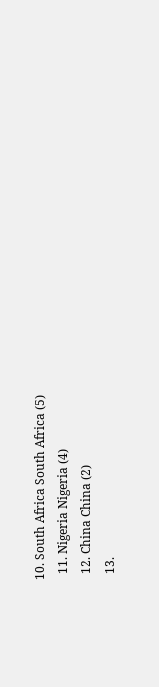10. South Africa South Africa (5)
  11. Nigeria Nigeria (4)
  12. China China (2)
  13.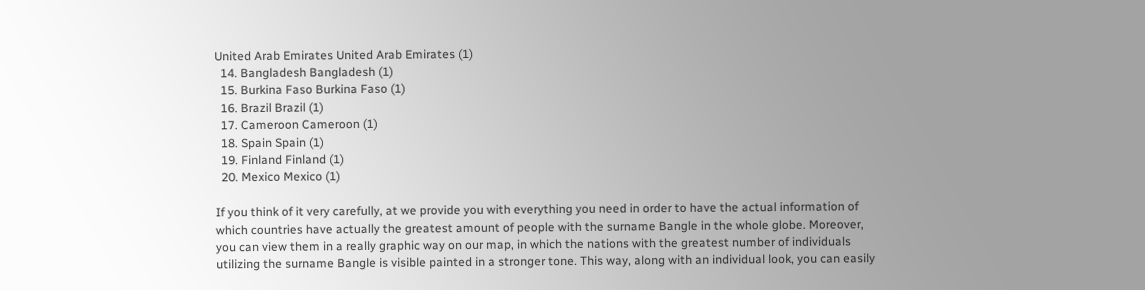United Arab Emirates United Arab Emirates (1)
  14. Bangladesh Bangladesh (1)
  15. Burkina Faso Burkina Faso (1)
  16. Brazil Brazil (1)
  17. Cameroon Cameroon (1)
  18. Spain Spain (1)
  19. Finland Finland (1)
  20. Mexico Mexico (1)

If you think of it very carefully, at we provide you with everything you need in order to have the actual information of which countries have actually the greatest amount of people with the surname Bangle in the whole globe. Moreover, you can view them in a really graphic way on our map, in which the nations with the greatest number of individuals utilizing the surname Bangle is visible painted in a stronger tone. This way, along with an individual look, you can easily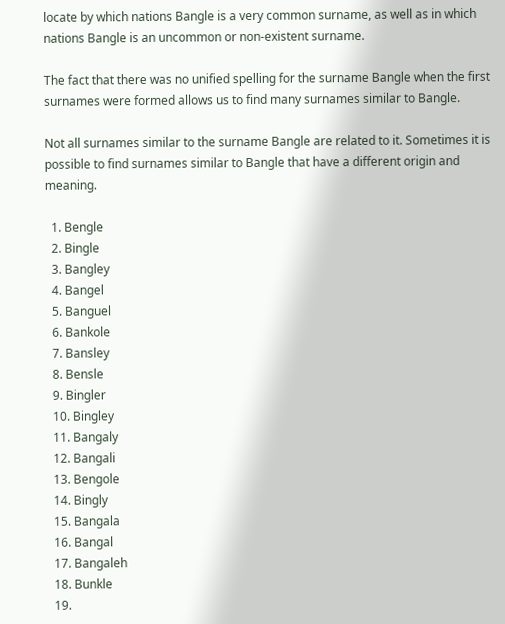locate by which nations Bangle is a very common surname, as well as in which nations Bangle is an uncommon or non-existent surname.

The fact that there was no unified spelling for the surname Bangle when the first surnames were formed allows us to find many surnames similar to Bangle.

Not all surnames similar to the surname Bangle are related to it. Sometimes it is possible to find surnames similar to Bangle that have a different origin and meaning.

  1. Bengle
  2. Bingle
  3. Bangley
  4. Bangel
  5. Banguel
  6. Bankole
  7. Bansley
  8. Bensle
  9. Bingler
  10. Bingley
  11. Bangaly
  12. Bangali
  13. Bengole
  14. Bingly
  15. Bangala
  16. Bangal
  17. Bangaleh
  18. Bunkle
  19.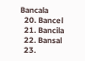Bancala
  20. Bancel
  21. Bancila
  22. Bansal
  23.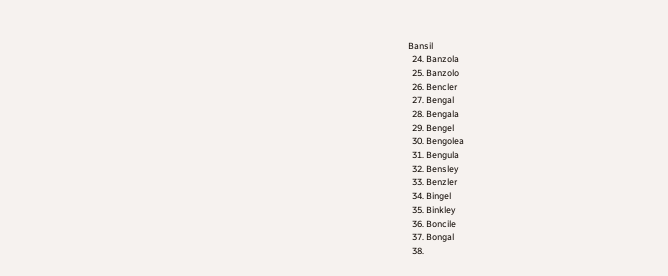Bansil
  24. Banzola
  25. Banzolo
  26. Bencler
  27. Bengal
  28. Bengala
  29. Bengel
  30. Bengolea
  31. Bengula
  32. Bensley
  33. Benzler
  34. Bingel
  35. Binkley
  36. Boncile
  37. Bongal
  38.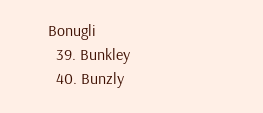Bonugli
  39. Bunkley
  40. Bunzly